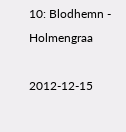10: Blodhemn - Holmengraa

2012-12-15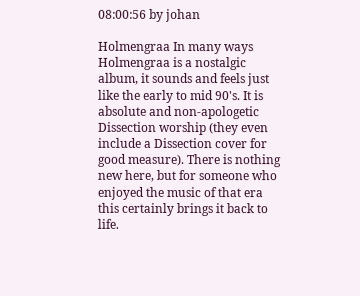08:00:56 by johan

Holmengraa In many ways Holmengraa is a nostalgic album, it sounds and feels just like the early to mid 90's. It is absolute and non-apologetic Dissection worship (they even include a Dissection cover for good measure). There is nothing new here, but for someone who enjoyed the music of that era this certainly brings it back to life.